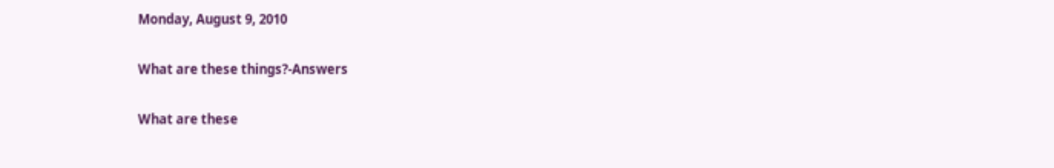Monday, August 9, 2010

What are these things?-Answers

What are these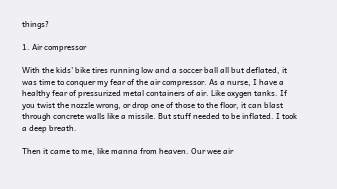things?

1. Air compressor

With the kids' bike tires running low and a soccer ball all but deflated, it was time to conquer my fear of the air compressor. As a nurse, I have a healthy fear of pressurized metal containers of air. Like oxygen tanks. If you twist the nozzle wrong, or drop one of those to the floor, it can blast through concrete walls like a missile. But stuff needed to be inflated. I took a deep breath.

Then it came to me, like manna from heaven. Our wee air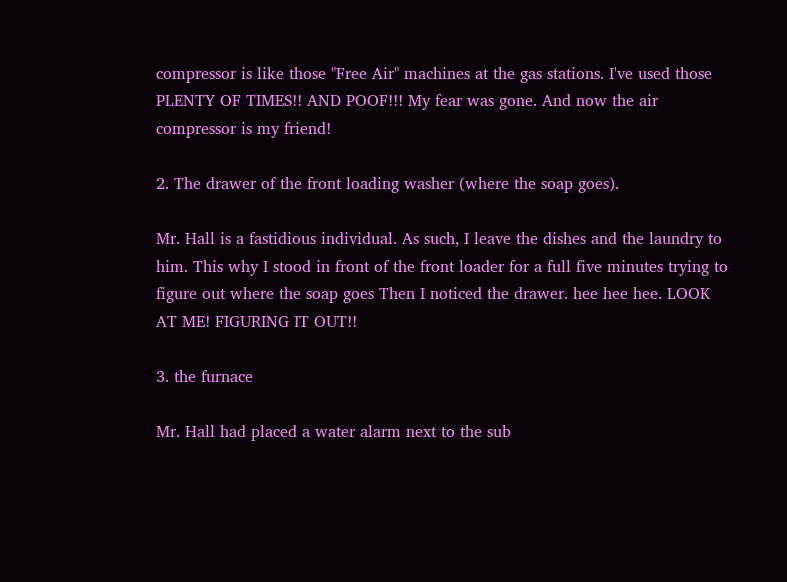compressor is like those "Free Air" machines at the gas stations. I've used those PLENTY OF TIMES!! AND POOF!!! My fear was gone. And now the air compressor is my friend!

2. The drawer of the front loading washer (where the soap goes).

Mr. Hall is a fastidious individual. As such, I leave the dishes and the laundry to him. This why I stood in front of the front loader for a full five minutes trying to figure out where the soap goes Then I noticed the drawer. hee hee hee. LOOK AT ME! FIGURING IT OUT!!

3. the furnace

Mr. Hall had placed a water alarm next to the sub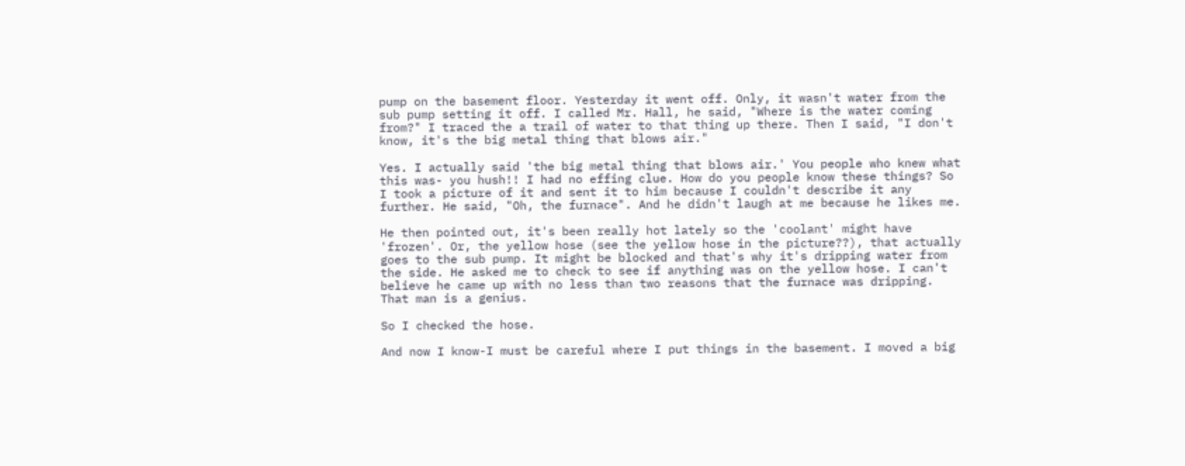pump on the basement floor. Yesterday it went off. Only, it wasn't water from the sub pump setting it off. I called Mr. Hall, he said, "Where is the water coming from?" I traced the a trail of water to that thing up there. Then I said, "I don't know, it's the big metal thing that blows air."

Yes. I actually said 'the big metal thing that blows air.' You people who knew what this was- you hush!! I had no effing clue. How do you people know these things? So I took a picture of it and sent it to him because I couldn't describe it any further. He said, "Oh, the furnace". And he didn't laugh at me because he likes me.

He then pointed out, it's been really hot lately so the 'coolant' might have 'frozen'. Or, the yellow hose (see the yellow hose in the picture??), that actually goes to the sub pump. It might be blocked and that's why it's dripping water from the side. He asked me to check to see if anything was on the yellow hose. I can't believe he came up with no less than two reasons that the furnace was dripping. That man is a genius.

So I checked the hose.

And now I know-I must be careful where I put things in the basement. I moved a big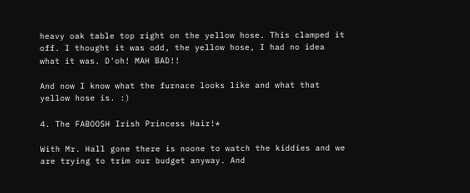heavy oak table top right on the yellow hose. This clamped it off. I thought it was odd, the yellow hose, I had no idea what it was. D'oh! MAH BAD!!

And now I know what the furnace looks like and what that yellow hose is. :)

4. The FABOOSH Irish Princess Hair!*

With Mr. Hall gone there is noone to watch the kiddies and we are trying to trim our budget anyway. And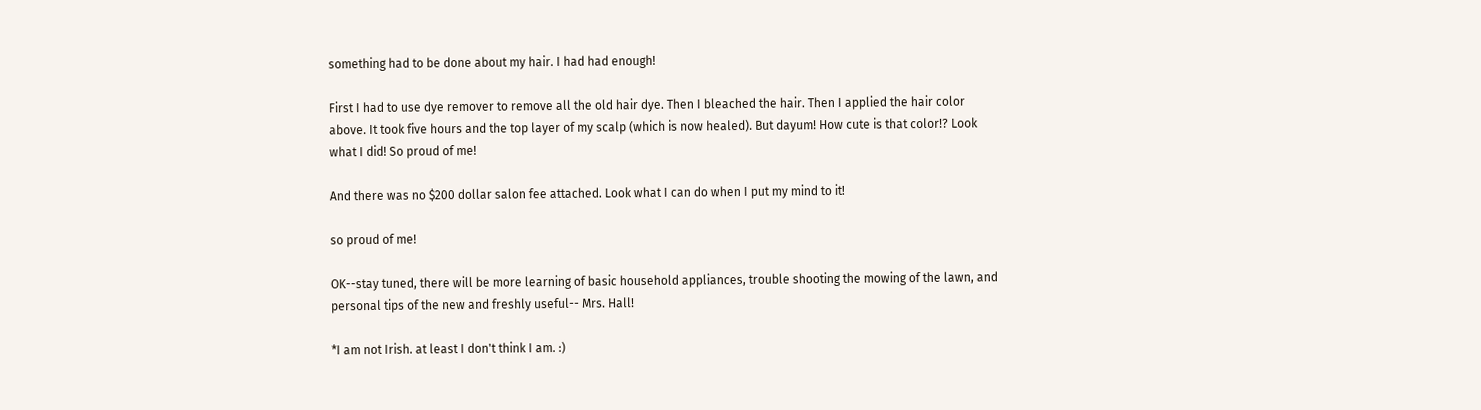something had to be done about my hair. I had had enough!

First I had to use dye remover to remove all the old hair dye. Then I bleached the hair. Then I applied the hair color above. It took five hours and the top layer of my scalp (which is now healed). But dayum! How cute is that color!? Look what I did! So proud of me!

And there was no $200 dollar salon fee attached. Look what I can do when I put my mind to it!

so proud of me!

OK--stay tuned, there will be more learning of basic household appliances, trouble shooting the mowing of the lawn, and personal tips of the new and freshly useful-- Mrs. Hall!

*I am not Irish. at least I don't think I am. :)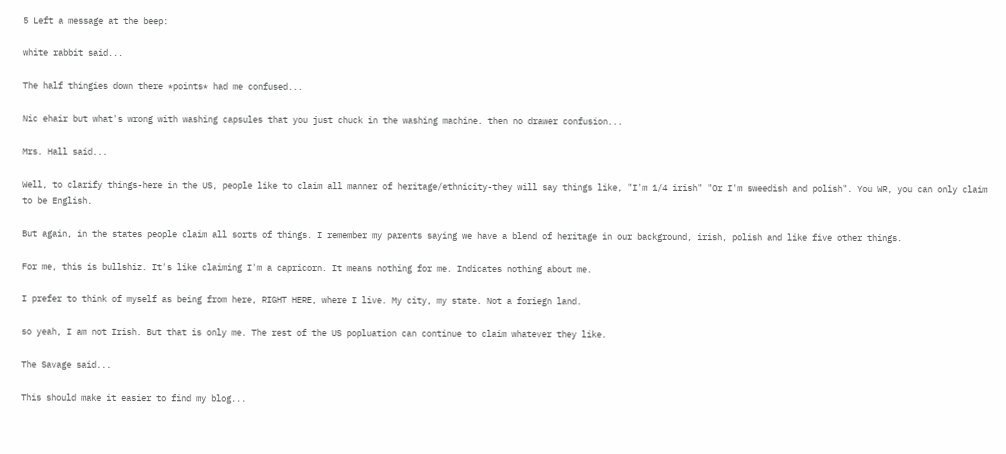5 Left a message at the beep:

white rabbit said...

The half thingies down there *points* had me confused...

Nic ehair but what's wrong with washing capsules that you just chuck in the washing machine. then no drawer confusion...

Mrs. Hall said...

Well, to clarify things-here in the US, people like to claim all manner of heritage/ethnicity-they will say things like, "I'm 1/4 irish" "Or I'm sweedish and polish". You WR, you can only claim to be English.

But again, in the states people claim all sorts of things. I remember my parents saying we have a blend of heritage in our background, irish, polish and like five other things.

For me, this is bullshiz. It's like claiming I'm a capricorn. It means nothing for me. Indicates nothing about me.

I prefer to think of myself as being from here, RIGHT HERE, where I live. My city, my state. Not a foriegn land.

so yeah, I am not Irish. But that is only me. The rest of the US popluation can continue to claim whatever they like.

The Savage said...

This should make it easier to find my blog...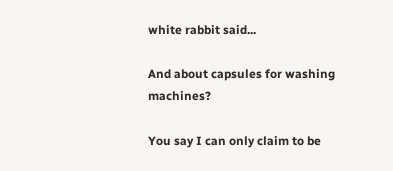white rabbit said...

And about capsules for washing machines?

You say I can only claim to be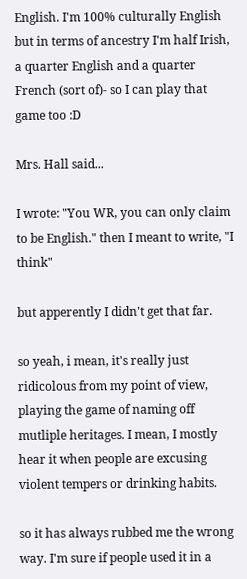English. I'm 100% culturally English but in terms of ancestry I'm half Irish, a quarter English and a quarter French (sort of)- so I can play that game too :D

Mrs. Hall said...

I wrote: "You WR, you can only claim to be English." then I meant to write, "I think"

but apperently I didn't get that far.

so yeah, i mean, it's really just ridicolous from my point of view, playing the game of naming off mutliple heritages. I mean, I mostly hear it when people are excusing violent tempers or drinking habits.

so it has always rubbed me the wrong way. I'm sure if people used it in a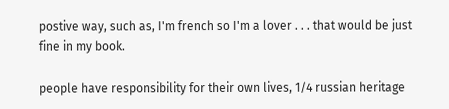postive way, such as, I'm french so I'm a lover . . . that would be just fine in my book.

people have responsibility for their own lives, 1/4 russian heritage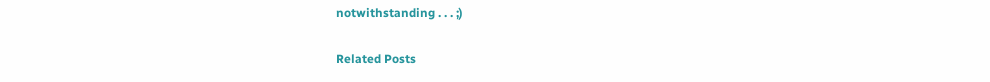notwithstanding . . . ;)

Related Posts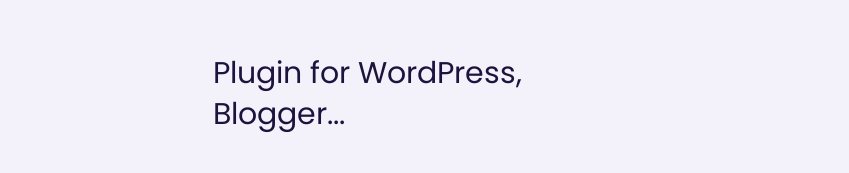Plugin for WordPress, Blogger...